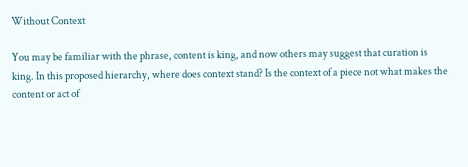Without Context

You may be familiar with the phrase, content is king, and now others may suggest that curation is king. In this proposed hierarchy, where does context stand? Is the context of a piece not what makes the content or act of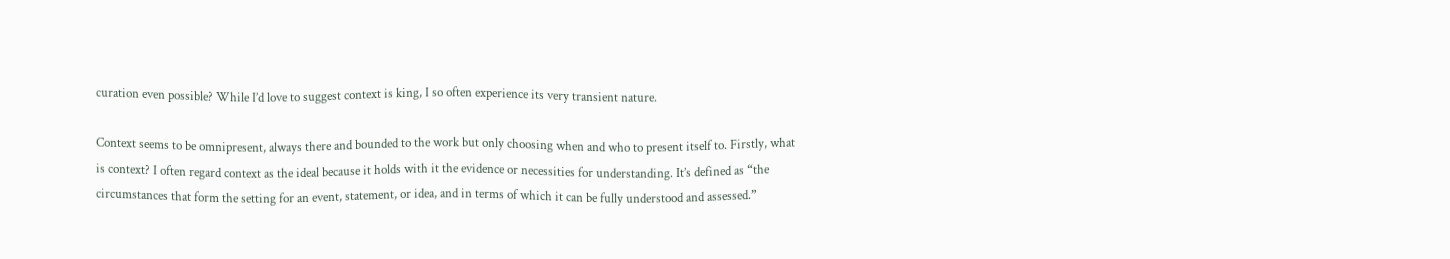curation even possible? While I’d love to suggest context is king, I so often experience its very transient nature.

Context seems to be omnipresent, always there and bounded to the work but only choosing when and who to present itself to. Firstly, what is context? I often regard context as the ideal because it holds with it the evidence or necessities for understanding. It’s defined as “the circumstances that form the setting for an event, statement, or idea, and in terms of which it can be fully understood and assessed.”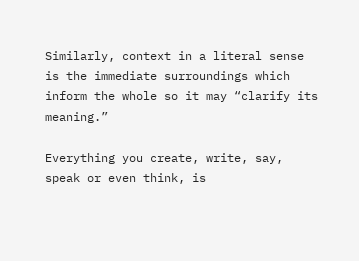Similarly, context in a literal sense is the immediate surroundings which inform the whole so it may “clarify its meaning.”

Everything you create, write, say, speak or even think, is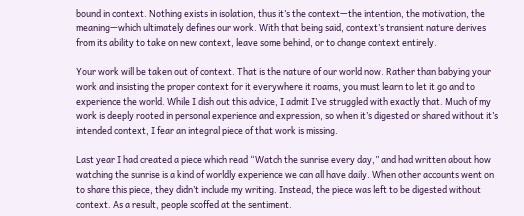bound in context. Nothing exists in isolation, thus it’s the context—the intention, the motivation, the meaning—which ultimately defines our work. With that being said, context’s transient nature derives from its ability to take on new context, leave some behind, or to change context entirely.

Your work will be taken out of context. That is the nature of our world now. Rather than babying your work and insisting the proper context for it everywhere it roams, you must learn to let it go and to experience the world. While I dish out this advice, I admit I’ve struggled with exactly that. Much of my work is deeply rooted in personal experience and expression, so when it’s digested or shared without it’s intended context, I fear an integral piece of that work is missing.

Last year I had created a piece which read “Watch the sunrise every day,” and had written about how watching the sunrise is a kind of worldly experience we can all have daily. When other accounts went on to share this piece, they didn’t include my writing. Instead, the piece was left to be digested without context. As a result, people scoffed at the sentiment.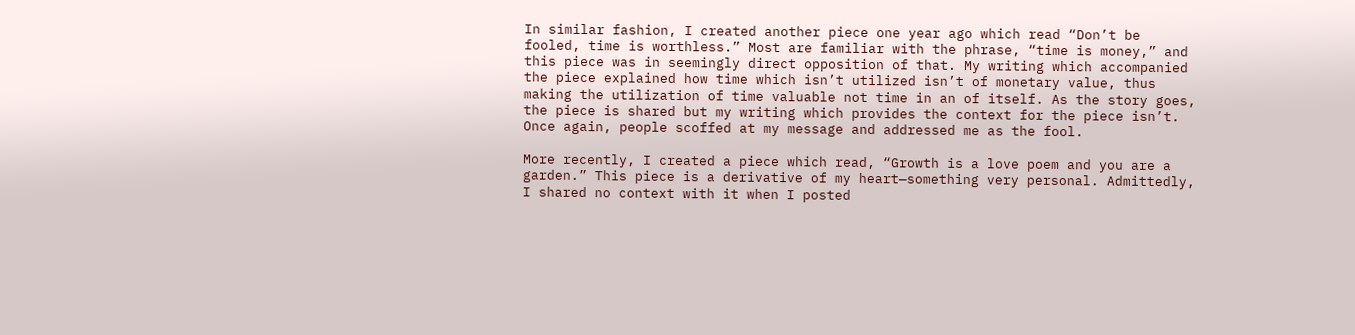In similar fashion, I created another piece one year ago which read “Don’t be fooled, time is worthless.” Most are familiar with the phrase, “time is money,” and this piece was in seemingly direct opposition of that. My writing which accompanied the piece explained how time which isn’t utilized isn’t of monetary value, thus making the utilization of time valuable not time in an of itself. As the story goes, the piece is shared but my writing which provides the context for the piece isn’t. Once again, people scoffed at my message and addressed me as the fool.

More recently, I created a piece which read, “Growth is a love poem and you are a garden.” This piece is a derivative of my heart—something very personal. Admittedly, I shared no context with it when I posted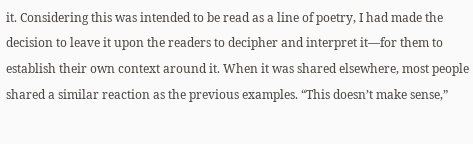it. Considering this was intended to be read as a line of poetry, I had made the decision to leave it upon the readers to decipher and interpret it—for them to establish their own context around it. When it was shared elsewhere, most people shared a similar reaction as the previous examples. “This doesn’t make sense,”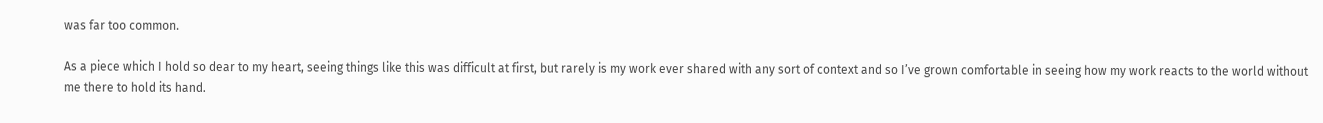was far too common.

As a piece which I hold so dear to my heart, seeing things like this was difficult at first, but rarely is my work ever shared with any sort of context and so I’ve grown comfortable in seeing how my work reacts to the world without me there to hold its hand.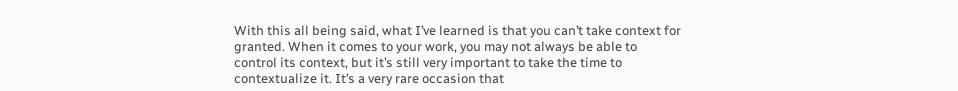With this all being said, what I’ve learned is that you can’t take context for granted. When it comes to your work, you may not always be able to control its context, but it’s still very important to take the time to contextualize it. It’s a very rare occasion that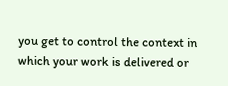you get to control the context in which your work is delivered or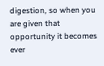digestion, so when you are given that opportunity it becomes ever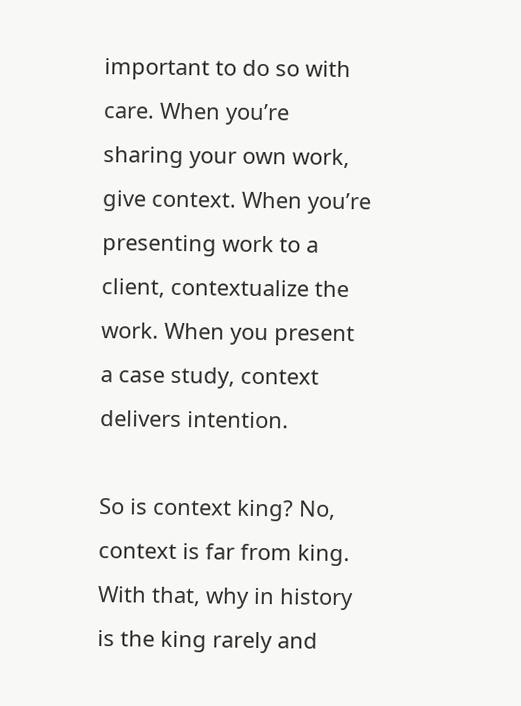important to do so with care. When you’re sharing your own work, give context. When you’re presenting work to a client, contextualize the work. When you present a case study, context delivers intention.

So is context king? No, context is far from king. With that, why in history is the king rarely and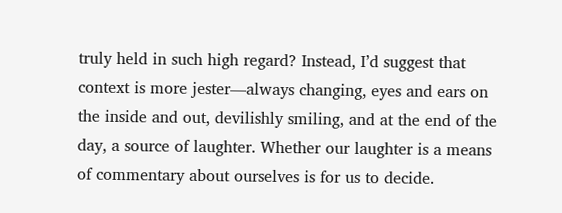truly held in such high regard? Instead, I’d suggest that context is more jester—always changing, eyes and ears on the inside and out, devilishly smiling, and at the end of the day, a source of laughter. Whether our laughter is a means of commentary about ourselves is for us to decide.